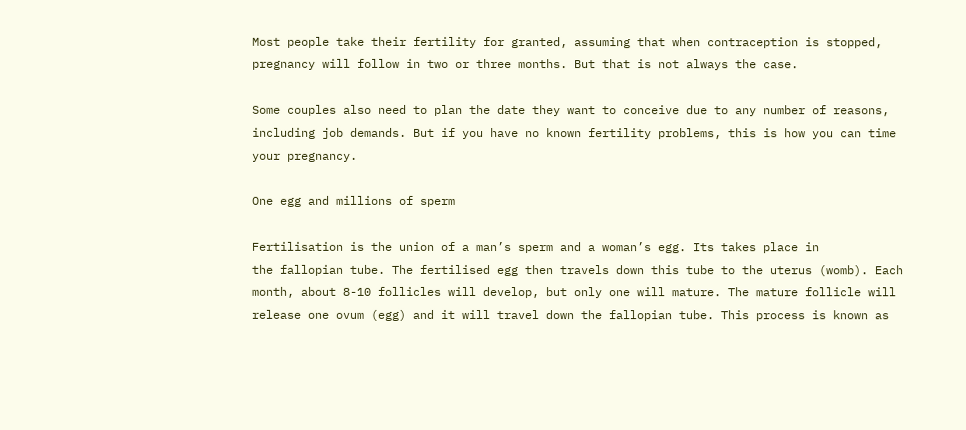Most people take their fertility for granted, assuming that when contraception is stopped, pregnancy will follow in two or three months. But that is not always the case.

Some couples also need to plan the date they want to conceive due to any number of reasons, including job demands. But if you have no known fertility problems, this is how you can time your pregnancy.

One egg and millions of sperm

Fertilisation is the union of a man’s sperm and a woman’s egg. Its takes place in
the fallopian tube. The fertilised egg then travels down this tube to the uterus (womb). Each month, about 8-10 follicles will develop, but only one will mature. The mature follicle will release one ovum (egg) and it will travel down the fallopian tube. This process is known as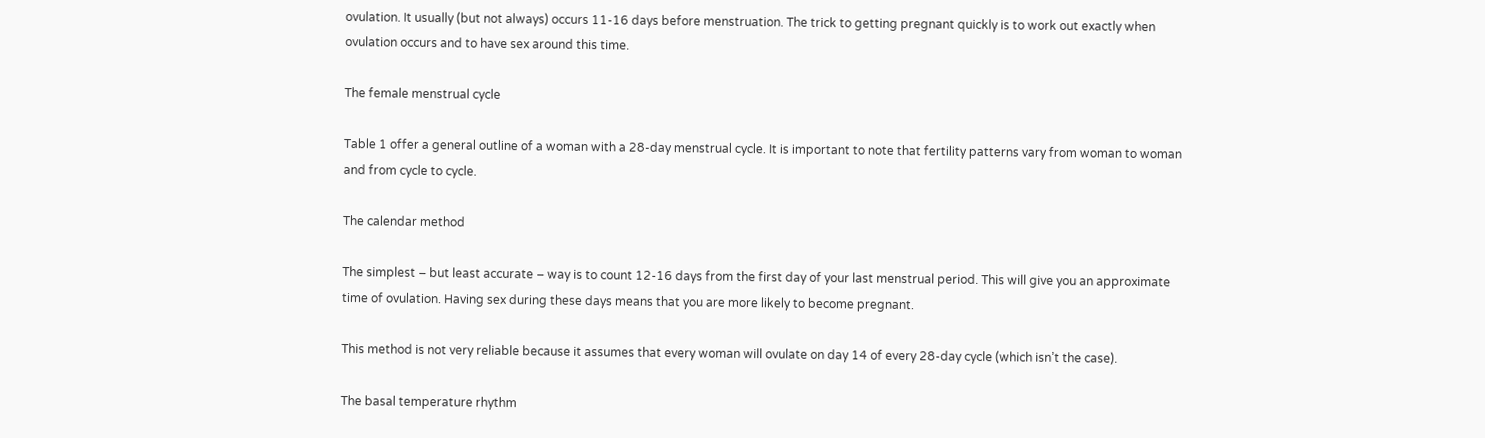ovulation. It usually (but not always) occurs 11-16 days before menstruation. The trick to getting pregnant quickly is to work out exactly when ovulation occurs and to have sex around this time.

The female menstrual cycle

Table 1 offer a general outline of a woman with a 28-day menstrual cycle. It is important to note that fertility patterns vary from woman to woman and from cycle to cycle.

The calendar method

The simplest – but least accurate – way is to count 12-16 days from the first day of your last menstrual period. This will give you an approximate time of ovulation. Having sex during these days means that you are more likely to become pregnant.

This method is not very reliable because it assumes that every woman will ovulate on day 14 of every 28-day cycle (which isn’t the case).

The basal temperature rhythm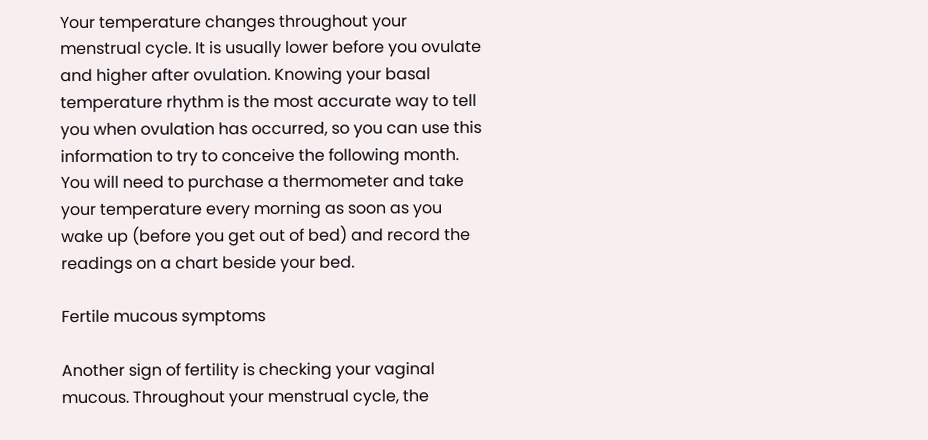Your temperature changes throughout your menstrual cycle. It is usually lower before you ovulate and higher after ovulation. Knowing your basal temperature rhythm is the most accurate way to tell you when ovulation has occurred, so you can use this information to try to conceive the following month. You will need to purchase a thermometer and take your temperature every morning as soon as you wake up (before you get out of bed) and record the readings on a chart beside your bed.

Fertile mucous symptoms

Another sign of fertility is checking your vaginal mucous. Throughout your menstrual cycle, the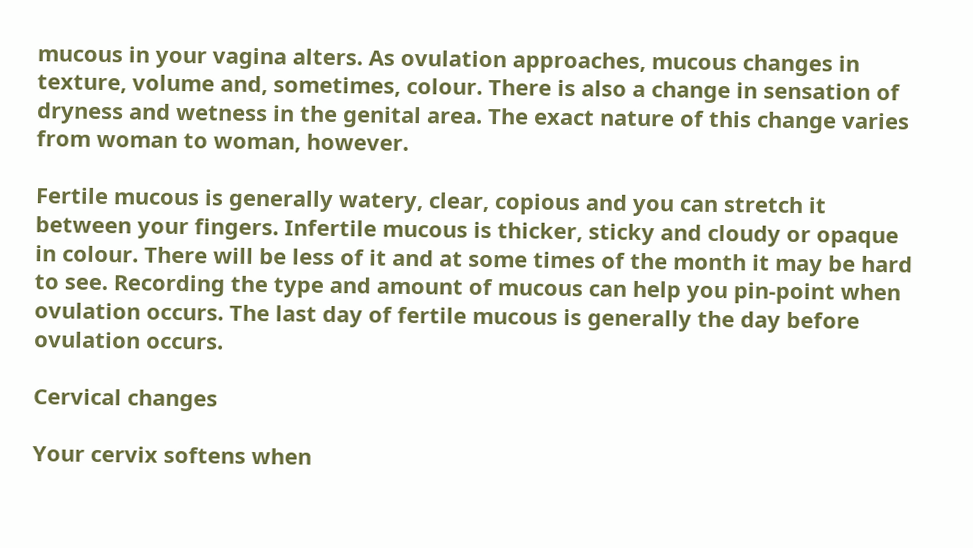mucous in your vagina alters. As ovulation approaches, mucous changes in texture, volume and, sometimes, colour. There is also a change in sensation of dryness and wetness in the genital area. The exact nature of this change varies from woman to woman, however.

Fertile mucous is generally watery, clear, copious and you can stretch it between your fingers. Infertile mucous is thicker, sticky and cloudy or opaque in colour. There will be less of it and at some times of the month it may be hard to see. Recording the type and amount of mucous can help you pin-point when ovulation occurs. The last day of fertile mucous is generally the day before ovulation occurs.

Cervical changes

Your cervix softens when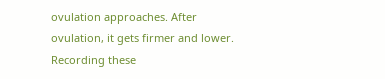ovulation approaches. After ovulation, it gets firmer and lower. Recording these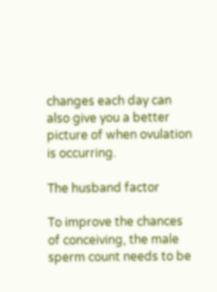changes each day can also give you a better picture of when ovulation is occurring.

The husband factor

To improve the chances of conceiving, the male sperm count needs to be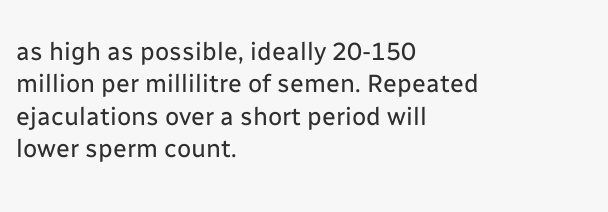as high as possible, ideally 20-150 million per millilitre of semen. Repeated ejaculations over a short period will lower sperm count.